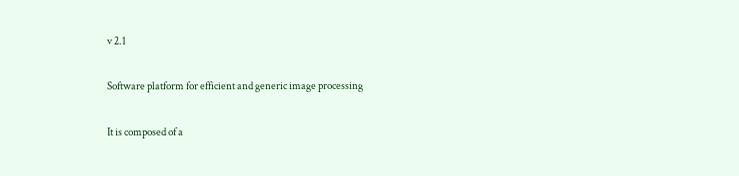v 2.1

Software platform for efficient and generic image processing

It is composed of a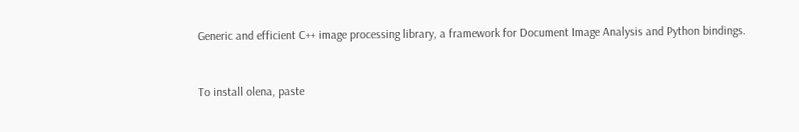Generic and efficient C++ image processing library, a framework for Document Image Analysis and Python bindings.


To install olena, paste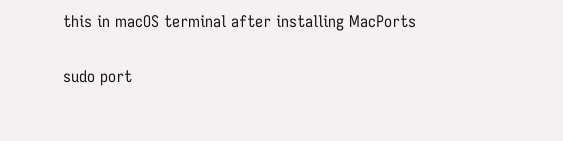this in macOS terminal after installing MacPorts

sudo port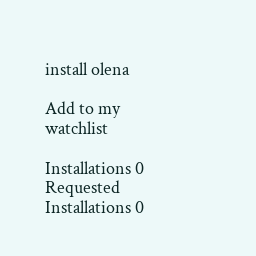install olena

Add to my watchlist

Installations 0
Requested Installations 0